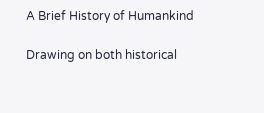A Brief History of Humankind

Drawing on both historical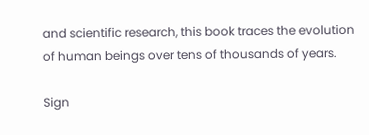and scientific research, this book traces the evolution of human beings over tens of thousands of years.

Sign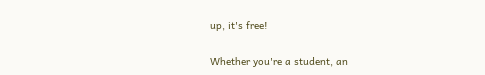up, it's free!

Whether you're a student, an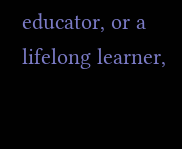educator, or a lifelong learner,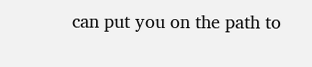can put you on the path to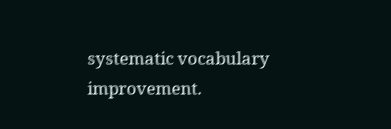systematic vocabulary improvement.